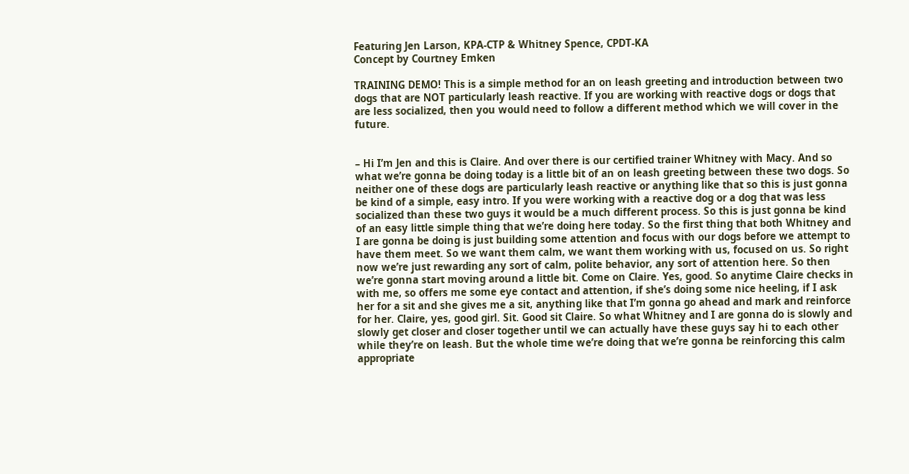Featuring Jen Larson, KPA-CTP & Whitney Spence, CPDT-KA
Concept by Courtney Emken

TRAINING DEMO! This is a simple method for an on leash greeting and introduction between two dogs that are NOT particularly leash reactive. If you are working with reactive dogs or dogs that are less socialized, then you would need to follow a different method which we will cover in the future.


– Hi I’m Jen and this is Claire. And over there is our certified trainer Whitney with Macy. And so what we’re gonna be doing today is a little bit of an on leash greeting between these two dogs. So neither one of these dogs are particularly leash reactive or anything like that so this is just gonna be kind of a simple, easy intro. If you were working with a reactive dog or a dog that was less socialized than these two guys it would be a much different process. So this is just gonna be kind of an easy little simple thing that we’re doing here today. So the first thing that both Whitney and I are gonna be doing is just building some attention and focus with our dogs before we attempt to have them meet. So we want them calm, we want them working with us, focused on us. So right now we’re just rewarding any sort of calm, polite behavior, any sort of attention here. So then we’re gonna start moving around a little bit. Come on Claire. Yes, good. So anytime Claire checks in with me, so offers me some eye contact and attention, if she’s doing some nice heeling, if I ask her for a sit and she gives me a sit, anything like that I’m gonna go ahead and mark and reinforce for her. Claire, yes, good girl. Sit. Good sit Claire. So what Whitney and I are gonna do is slowly and slowly get closer and closer together until we can actually have these guys say hi to each other while they’re on leash. But the whole time we’re doing that we’re gonna be reinforcing this calm appropriate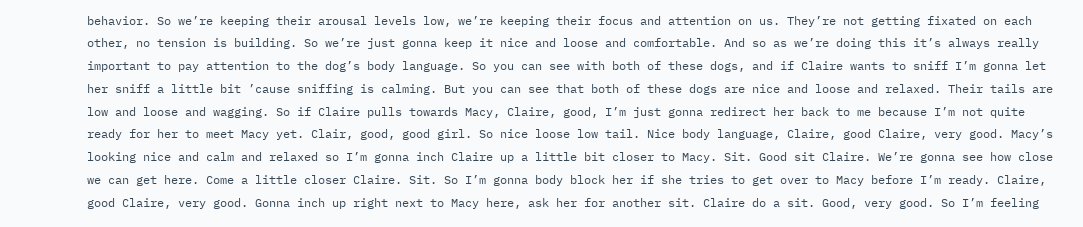behavior. So we’re keeping their arousal levels low, we’re keeping their focus and attention on us. They’re not getting fixated on each other, no tension is building. So we’re just gonna keep it nice and loose and comfortable. And so as we’re doing this it’s always really important to pay attention to the dog’s body language. So you can see with both of these dogs, and if Claire wants to sniff I’m gonna let her sniff a little bit ’cause sniffing is calming. But you can see that both of these dogs are nice and loose and relaxed. Their tails are low and loose and wagging. So if Claire pulls towards Macy, Claire, good, I’m just gonna redirect her back to me because I’m not quite ready for her to meet Macy yet. Clair, good, good girl. So nice loose low tail. Nice body language, Claire, good Claire, very good. Macy’s looking nice and calm and relaxed so I’m gonna inch Claire up a little bit closer to Macy. Sit. Good sit Claire. We’re gonna see how close we can get here. Come a little closer Claire. Sit. So I’m gonna body block her if she tries to get over to Macy before I’m ready. Claire, good Claire, very good. Gonna inch up right next to Macy here, ask her for another sit. Claire do a sit. Good, very good. So I’m feeling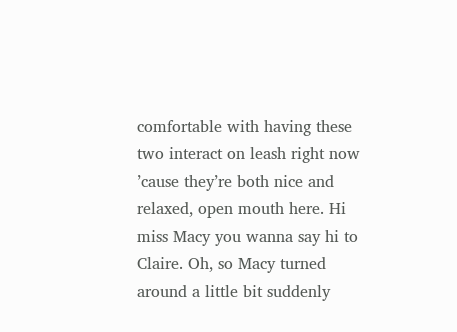comfortable with having these two interact on leash right now ’cause they’re both nice and relaxed, open mouth here. Hi miss Macy you wanna say hi to Claire. Oh, so Macy turned around a little bit suddenly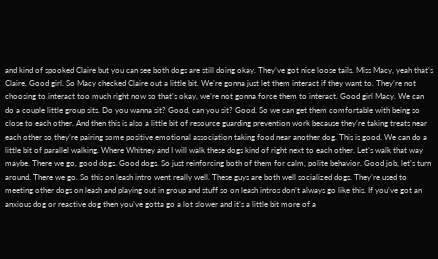and kind of spooked Claire but you can see both dogs are still doing okay. They’ve got nice loose tails. Miss Macy, yeah that’s Claire. Good girl. So Macy checked Claire out a little bit. We’re gonna just let them interact if they want to. They’re not choosing to interact too much right now so that’s okay, we’re not gonna force them to interact. Good girl Macy. We can do a couple little group sits. Do you wanna sit? Good, can you sit? Good. So we can get them comfortable with being so close to each other. And then this is also a little bit of resource guarding prevention work because they’re taking treats near each other so they’re pairing some positive emotional association taking food near another dog. This is good. We can do a little bit of parallel walking. Where Whitney and I will walk these dogs kind of right next to each other. Let’s walk that way maybe. There we go, good dogs. Good dogs. So just reinforcing both of them for calm, polite behavior. Good job, let’s turn around. There we go. So this on leash intro went really well. These guys are both well socialized dogs. They’re used to meeting other dogs on leash and playing out in group and stuff so on leash intros don’t always go like this. If you’ve got an anxious dog or reactive dog then you’ve gotta go a lot slower and it’s a little bit more of a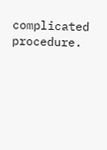complicated procedure.